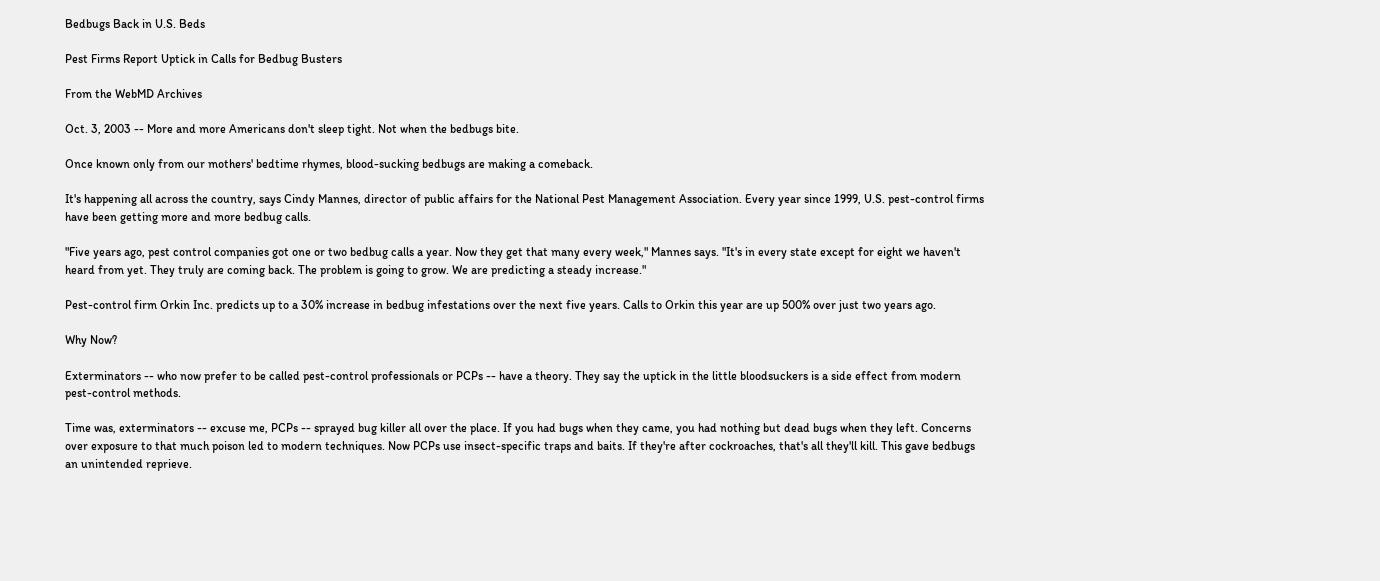Bedbugs Back in U.S. Beds

Pest Firms Report Uptick in Calls for Bedbug Busters

From the WebMD Archives

Oct. 3, 2003 -- More and more Americans don't sleep tight. Not when the bedbugs bite.

Once known only from our mothers' bedtime rhymes, blood-sucking bedbugs are making a comeback.

It's happening all across the country, says Cindy Mannes, director of public affairs for the National Pest Management Association. Every year since 1999, U.S. pest-control firms have been getting more and more bedbug calls.

"Five years ago, pest control companies got one or two bedbug calls a year. Now they get that many every week," Mannes says. "It's in every state except for eight we haven't heard from yet. They truly are coming back. The problem is going to grow. We are predicting a steady increase."

Pest-control firm Orkin Inc. predicts up to a 30% increase in bedbug infestations over the next five years. Calls to Orkin this year are up 500% over just two years ago.

Why Now?

Exterminators -- who now prefer to be called pest-control professionals or PCPs -- have a theory. They say the uptick in the little bloodsuckers is a side effect from modern pest-control methods.

Time was, exterminators -- excuse me, PCPs -- sprayed bug killer all over the place. If you had bugs when they came, you had nothing but dead bugs when they left. Concerns over exposure to that much poison led to modern techniques. Now PCPs use insect-specific traps and baits. If they're after cockroaches, that's all they'll kill. This gave bedbugs an unintended reprieve.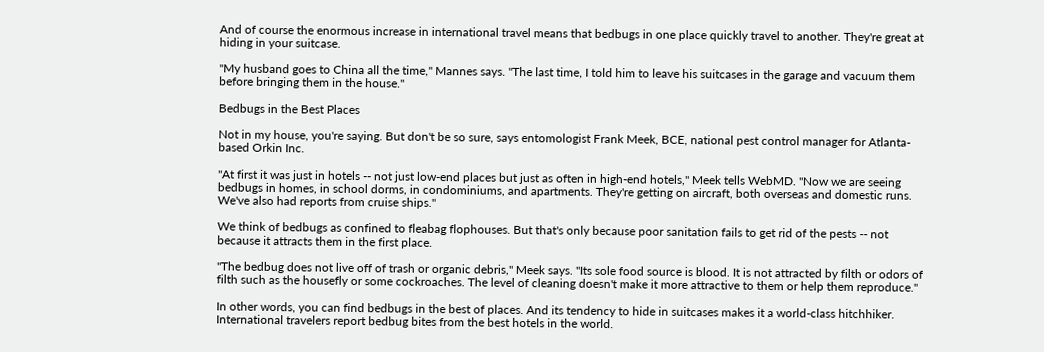And of course the enormous increase in international travel means that bedbugs in one place quickly travel to another. They're great at hiding in your suitcase.

"My husband goes to China all the time," Mannes says. "The last time, I told him to leave his suitcases in the garage and vacuum them before bringing them in the house."

Bedbugs in the Best Places

Not in my house, you're saying. But don't be so sure, says entomologist Frank Meek, BCE, national pest control manager for Atlanta-based Orkin Inc.

"At first it was just in hotels -- not just low-end places but just as often in high-end hotels," Meek tells WebMD. "Now we are seeing bedbugs in homes, in school dorms, in condominiums, and apartments. They're getting on aircraft, both overseas and domestic runs. We've also had reports from cruise ships."

We think of bedbugs as confined to fleabag flophouses. But that's only because poor sanitation fails to get rid of the pests -- not because it attracts them in the first place.

"The bedbug does not live off of trash or organic debris," Meek says. "Its sole food source is blood. It is not attracted by filth or odors of filth such as the housefly or some cockroaches. The level of cleaning doesn't make it more attractive to them or help them reproduce."

In other words, you can find bedbugs in the best of places. And its tendency to hide in suitcases makes it a world-class hitchhiker. International travelers report bedbug bites from the best hotels in the world.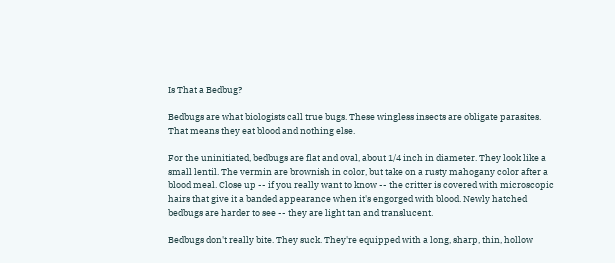Is That a Bedbug?

Bedbugs are what biologists call true bugs. These wingless insects are obligate parasites. That means they eat blood and nothing else.

For the uninitiated, bedbugs are flat and oval, about 1/4 inch in diameter. They look like a small lentil. The vermin are brownish in color, but take on a rusty mahogany color after a blood meal. Close up -- if you really want to know -- the critter is covered with microscopic hairs that give it a banded appearance when it's engorged with blood. Newly hatched bedbugs are harder to see -- they are light tan and translucent.

Bedbugs don't really bite. They suck. They're equipped with a long, sharp, thin, hollow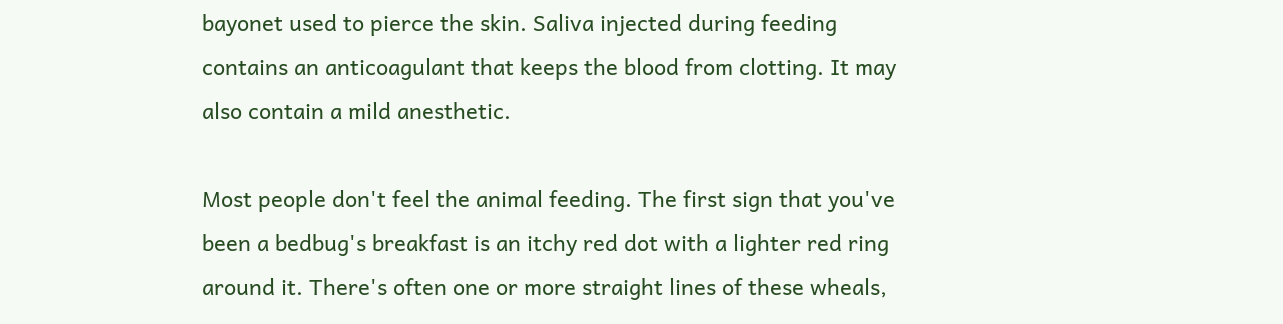bayonet used to pierce the skin. Saliva injected during feeding contains an anticoagulant that keeps the blood from clotting. It may also contain a mild anesthetic.

Most people don't feel the animal feeding. The first sign that you've been a bedbug's breakfast is an itchy red dot with a lighter red ring around it. There's often one or more straight lines of these wheals,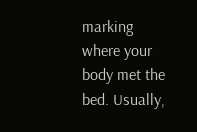marking where your body met the bed. Usually,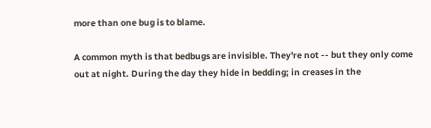more than one bug is to blame.

A common myth is that bedbugs are invisible. They're not -- but they only come out at night. During the day they hide in bedding; in creases in the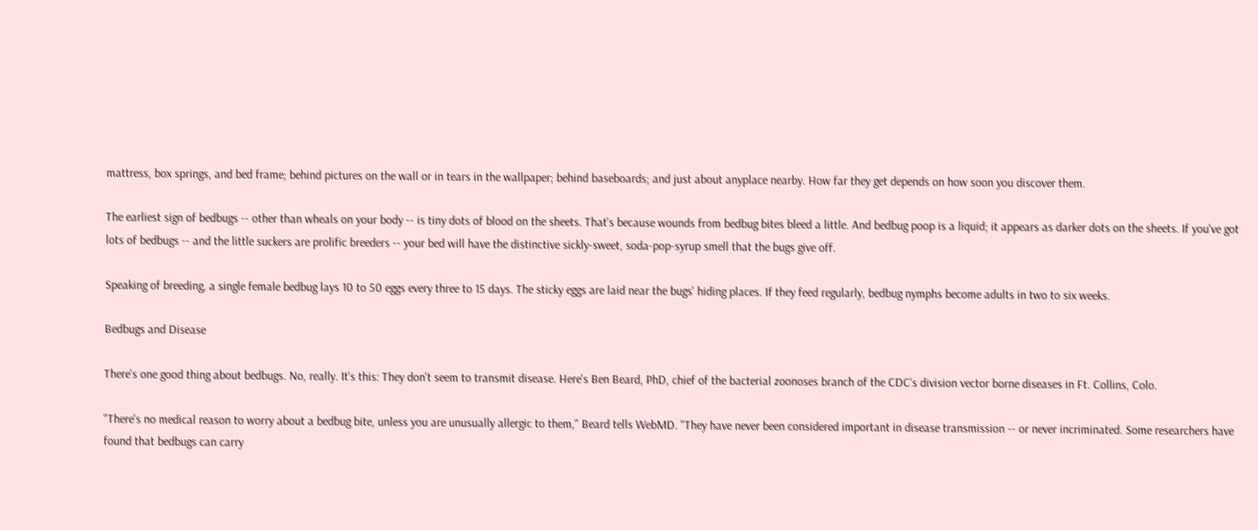mattress, box springs, and bed frame; behind pictures on the wall or in tears in the wallpaper; behind baseboards; and just about anyplace nearby. How far they get depends on how soon you discover them.

The earliest sign of bedbugs -- other than wheals on your body -- is tiny dots of blood on the sheets. That's because wounds from bedbug bites bleed a little. And bedbug poop is a liquid; it appears as darker dots on the sheets. If you've got lots of bedbugs -- and the little suckers are prolific breeders -- your bed will have the distinctive sickly-sweet, soda-pop-syrup smell that the bugs give off.

Speaking of breeding, a single female bedbug lays 10 to 50 eggs every three to 15 days. The sticky eggs are laid near the bugs' hiding places. If they feed regularly, bedbug nymphs become adults in two to six weeks.

Bedbugs and Disease

There's one good thing about bedbugs. No, really. It's this: They don't seem to transmit disease. Here's Ben Beard, PhD, chief of the bacterial zoonoses branch of the CDC's division vector borne diseases in Ft. Collins, Colo.

"There's no medical reason to worry about a bedbug bite, unless you are unusually allergic to them," Beard tells WebMD. "They have never been considered important in disease transmission -- or never incriminated. Some researchers have found that bedbugs can carry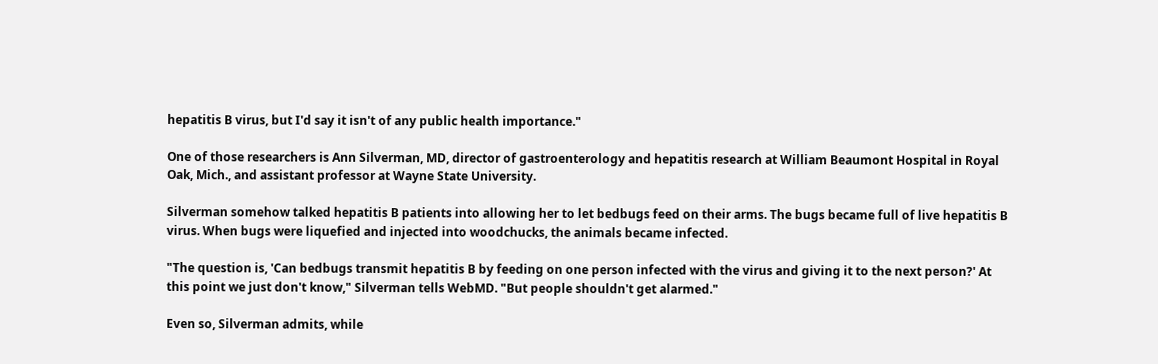hepatitis B virus, but I'd say it isn't of any public health importance."

One of those researchers is Ann Silverman, MD, director of gastroenterology and hepatitis research at William Beaumont Hospital in Royal Oak, Mich., and assistant professor at Wayne State University.

Silverman somehow talked hepatitis B patients into allowing her to let bedbugs feed on their arms. The bugs became full of live hepatitis B virus. When bugs were liquefied and injected into woodchucks, the animals became infected.

"The question is, 'Can bedbugs transmit hepatitis B by feeding on one person infected with the virus and giving it to the next person?' At this point we just don't know," Silverman tells WebMD. "But people shouldn't get alarmed."

Even so, Silverman admits, while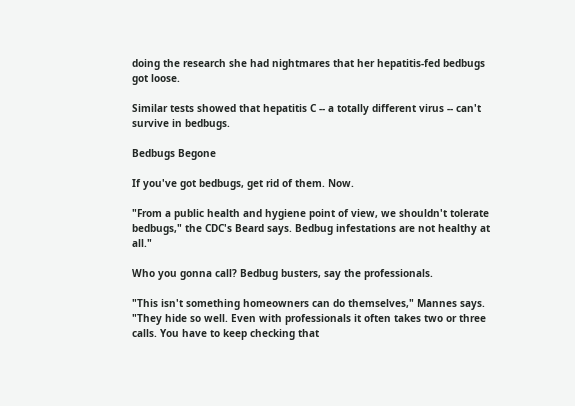doing the research she had nightmares that her hepatitis-fed bedbugs got loose.

Similar tests showed that hepatitis C -- a totally different virus -- can't survive in bedbugs.

Bedbugs Begone

If you've got bedbugs, get rid of them. Now.

"From a public health and hygiene point of view, we shouldn't tolerate bedbugs," the CDC's Beard says. Bedbug infestations are not healthy at all."

Who you gonna call? Bedbug busters, say the professionals.

"This isn't something homeowners can do themselves," Mannes says. "They hide so well. Even with professionals it often takes two or three calls. You have to keep checking that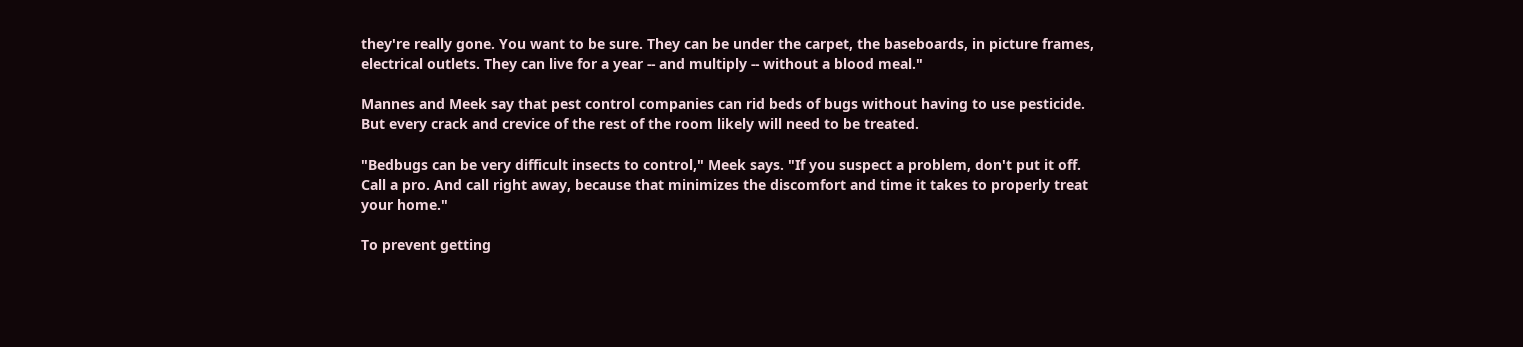they're really gone. You want to be sure. They can be under the carpet, the baseboards, in picture frames, electrical outlets. They can live for a year -- and multiply -- without a blood meal."

Mannes and Meek say that pest control companies can rid beds of bugs without having to use pesticide. But every crack and crevice of the rest of the room likely will need to be treated.

"Bedbugs can be very difficult insects to control," Meek says. "If you suspect a problem, don't put it off. Call a pro. And call right away, because that minimizes the discomfort and time it takes to properly treat your home."

To prevent getting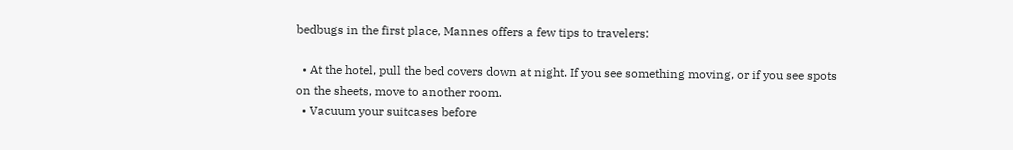bedbugs in the first place, Mannes offers a few tips to travelers:

  • At the hotel, pull the bed covers down at night. If you see something moving, or if you see spots on the sheets, move to another room.
  • Vacuum your suitcases before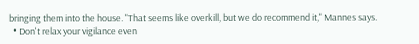bringing them into the house. "That seems like overkill, but we do recommend it," Mannes says.
  • Don't relax your vigilance even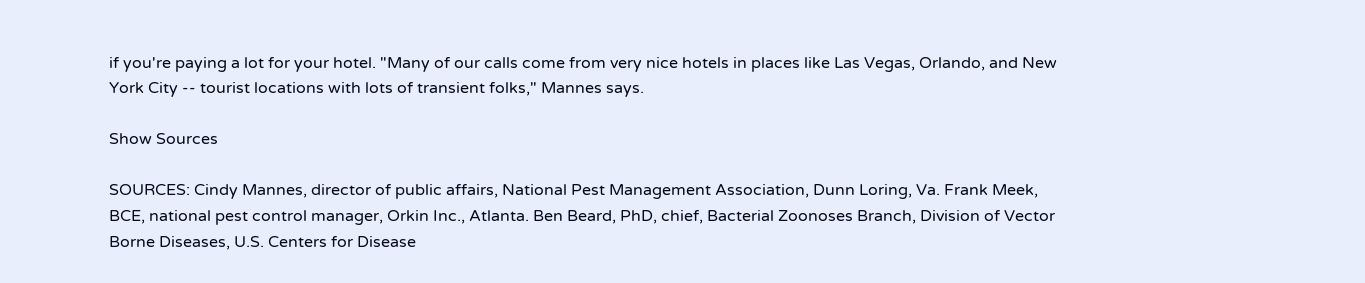if you're paying a lot for your hotel. "Many of our calls come from very nice hotels in places like Las Vegas, Orlando, and New York City -- tourist locations with lots of transient folks," Mannes says.

Show Sources

SOURCES: Cindy Mannes, director of public affairs, National Pest Management Association, Dunn Loring, Va. Frank Meek, BCE, national pest control manager, Orkin Inc., Atlanta. Ben Beard, PhD, chief, Bacterial Zoonoses Branch, Division of Vector Borne Diseases, U.S. Centers for Disease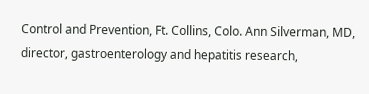Control and Prevention, Ft. Collins, Colo. Ann Silverman, MD, director, gastroenterology and hepatitis research,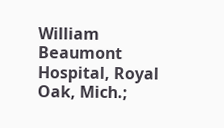William Beaumont Hospital, Royal Oak, Mich.;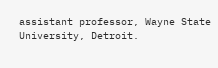assistant professor, Wayne State University, Detroit.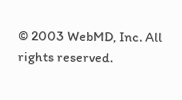© 2003 WebMD, Inc. All rights reserved.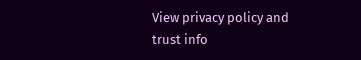View privacy policy and trust info